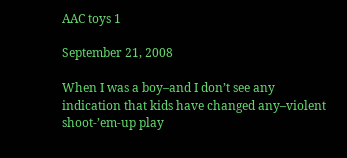AAC toys 1

September 21, 2008

When I was a boy–and I don’t see any indication that kids have changed any–violent shoot-’em-up play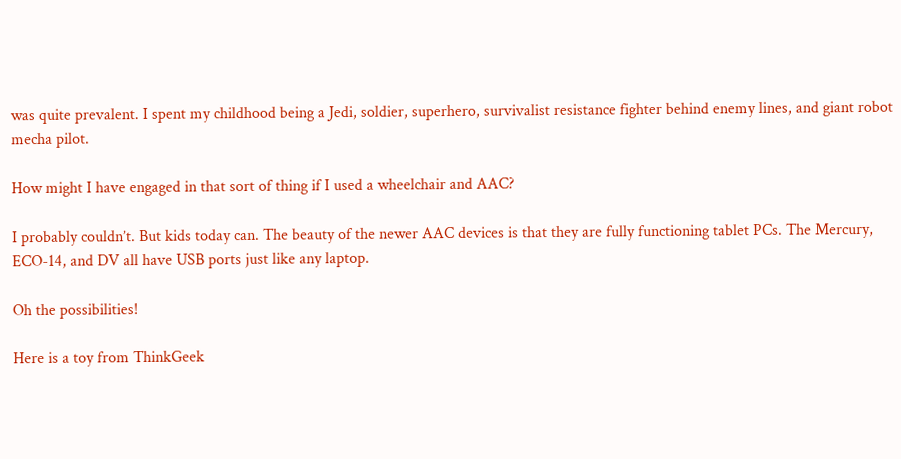was quite prevalent. I spent my childhood being a Jedi, soldier, superhero, survivalist resistance fighter behind enemy lines, and giant robot mecha pilot.

How might I have engaged in that sort of thing if I used a wheelchair and AAC?

I probably couldn’t. But kids today can. The beauty of the newer AAC devices is that they are fully functioning tablet PCs. The Mercury, ECO-14, and DV all have USB ports just like any laptop.

Oh the possibilities!

Here is a toy from ThinkGeek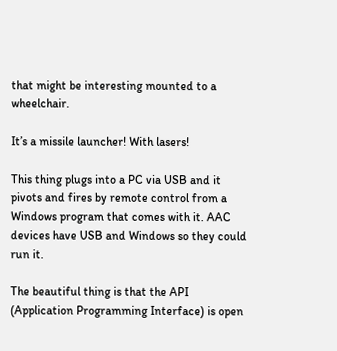that might be interesting mounted to a wheelchair.

It’s a missile launcher! With lasers!

This thing plugs into a PC via USB and it pivots and fires by remote control from a Windows program that comes with it. AAC devices have USB and Windows so they could run it.

The beautiful thing is that the API (Application Programming Interface) is open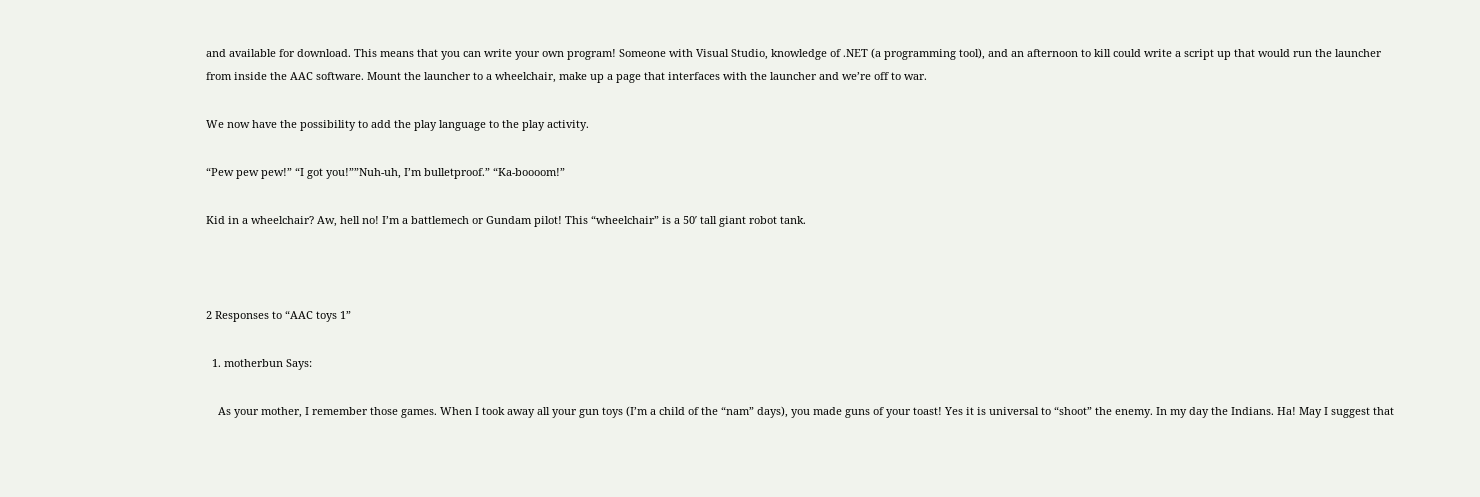and available for download. This means that you can write your own program! Someone with Visual Studio, knowledge of .NET (a programming tool), and an afternoon to kill could write a script up that would run the launcher from inside the AAC software. Mount the launcher to a wheelchair, make up a page that interfaces with the launcher and we’re off to war.

We now have the possibility to add the play language to the play activity.

“Pew pew pew!” “I got you!””Nuh-uh, I’m bulletproof.” “Ka-boooom!”

Kid in a wheelchair? Aw, hell no! I’m a battlemech or Gundam pilot! This “wheelchair” is a 50′ tall giant robot tank.



2 Responses to “AAC toys 1”

  1. motherbun Says:

    As your mother, I remember those games. When I took away all your gun toys (I’m a child of the “nam” days), you made guns of your toast! Yes it is universal to “shoot” the enemy. In my day the Indians. Ha! May I suggest that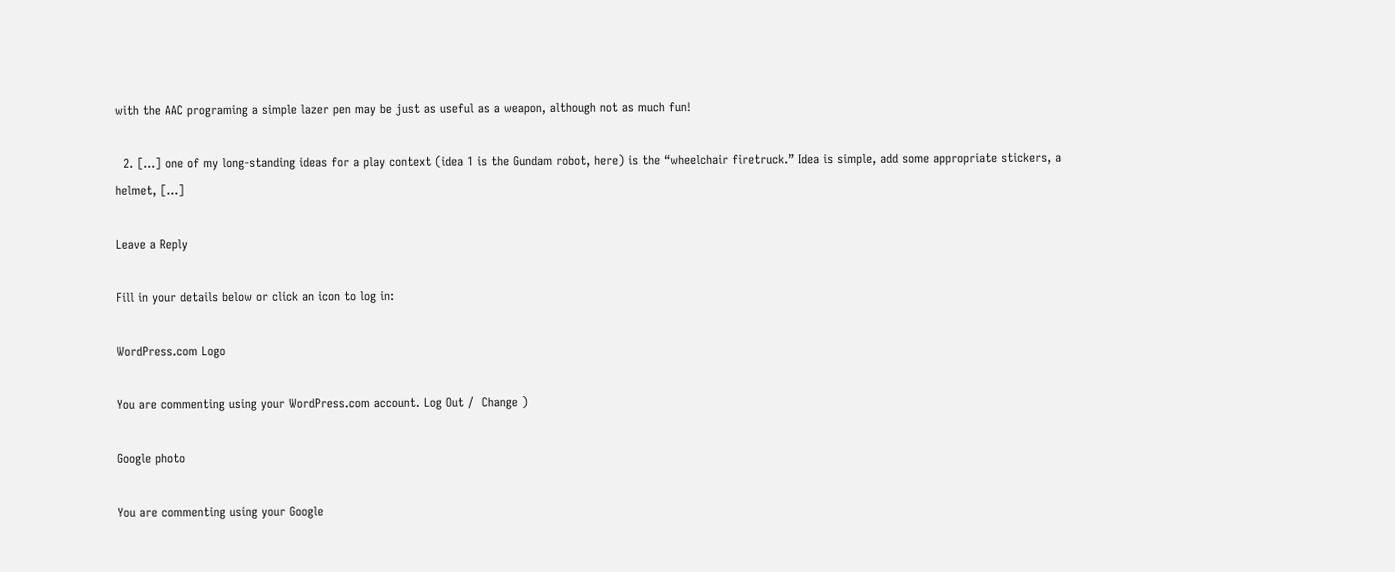with the AAC programing a simple lazer pen may be just as useful as a weapon, although not as much fun!

  2. […] one of my long-standing ideas for a play context (idea 1 is the Gundam robot, here) is the “wheelchair firetruck.” Idea is simple, add some appropriate stickers, a helmet, […]

Leave a Reply

Fill in your details below or click an icon to log in:

WordPress.com Logo

You are commenting using your WordPress.com account. Log Out /  Change )

Google photo

You are commenting using your Google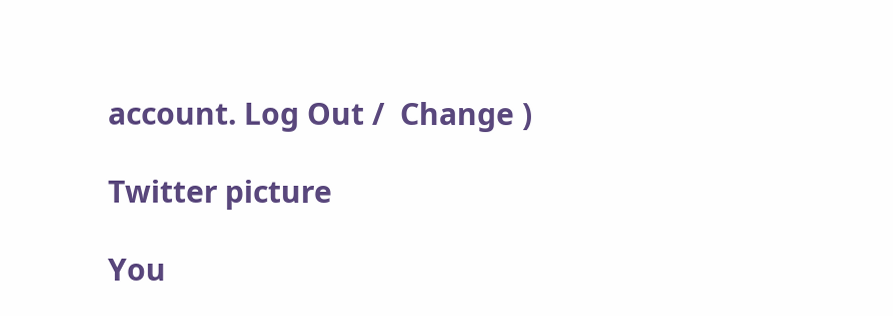account. Log Out /  Change )

Twitter picture

You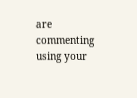are commenting using your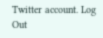Twitter account. Log Out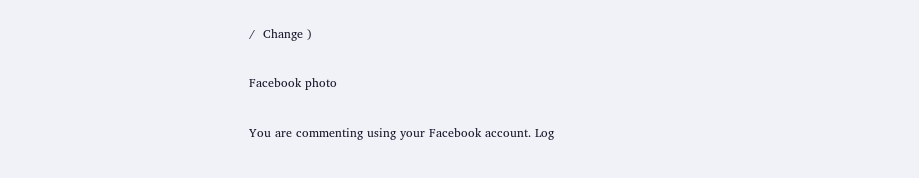/  Change )

Facebook photo

You are commenting using your Facebook account. Log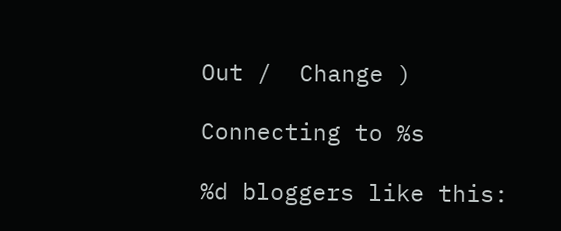Out /  Change )

Connecting to %s

%d bloggers like this: